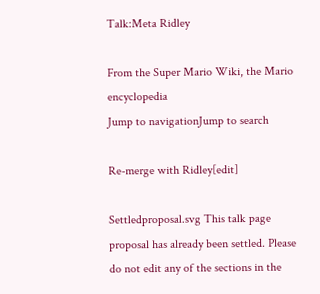Talk:Meta Ridley

From the Super Mario Wiki, the Mario encyclopedia
Jump to navigationJump to search

Re-merge with Ridley[edit]

Settledproposal.svg This talk page proposal has already been settled. Please do not edit any of the sections in the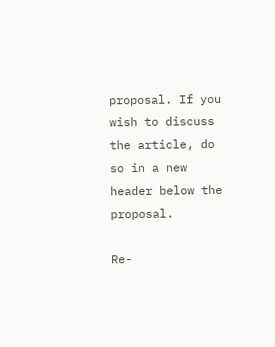proposal. If you wish to discuss the article, do so in a new header below the proposal.

Re-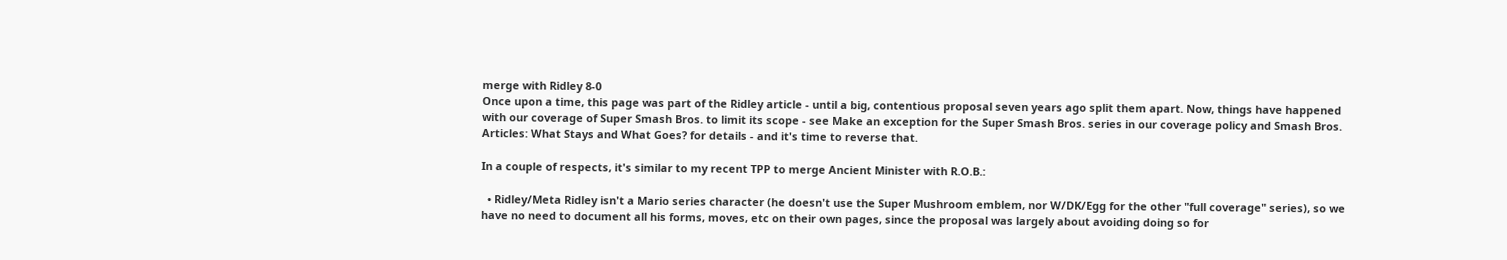merge with Ridley 8-0
Once upon a time, this page was part of the Ridley article - until a big, contentious proposal seven years ago split them apart. Now, things have happened with our coverage of Super Smash Bros. to limit its scope - see Make an exception for the Super Smash Bros. series in our coverage policy and Smash Bros. Articles: What Stays and What Goes? for details - and it's time to reverse that.

In a couple of respects, it's similar to my recent TPP to merge Ancient Minister with R.O.B.:

  • Ridley/Meta Ridley isn't a Mario series character (he doesn't use the Super Mushroom emblem, nor W/DK/Egg for the other "full coverage" series), so we have no need to document all his forms, moves, etc on their own pages, since the proposal was largely about avoiding doing so for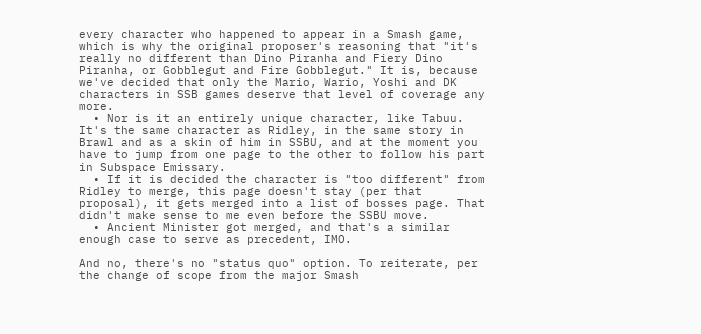every character who happened to appear in a Smash game, which is why the original proposer's reasoning that "it's really no different than Dino Piranha and Fiery Dino Piranha, or Gobblegut and Fire Gobblegut." It is, because we've decided that only the Mario, Wario, Yoshi and DK characters in SSB games deserve that level of coverage any more.
  • Nor is it an entirely unique character, like Tabuu. It's the same character as Ridley, in the same story in Brawl and as a skin of him in SSBU, and at the moment you have to jump from one page to the other to follow his part in Subspace Emissary.
  • If it is decided the character is "too different" from Ridley to merge, this page doesn't stay (per that proposal), it gets merged into a list of bosses page. That didn't make sense to me even before the SSBU move.
  • Ancient Minister got merged, and that's a similar enough case to serve as precedent, IMO.

And no, there's no "status quo" option. To reiterate, per the change of scope from the major Smash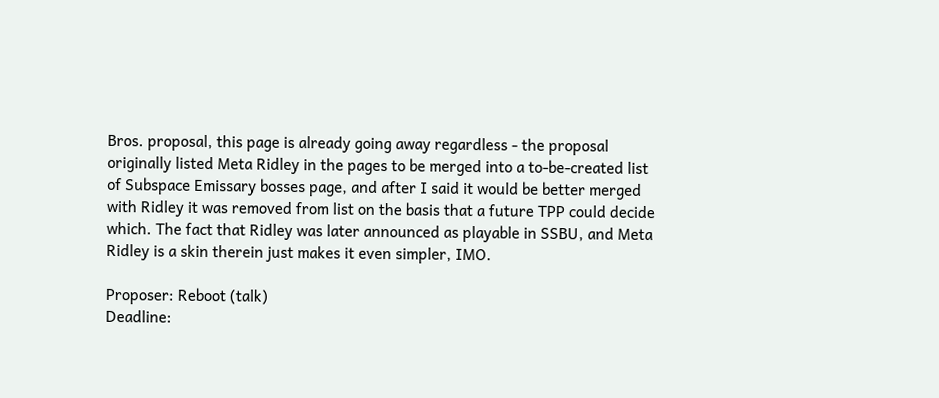Bros. proposal, this page is already going away regardless - the proposal originally listed Meta Ridley in the pages to be merged into a to-be-created list of Subspace Emissary bosses page, and after I said it would be better merged with Ridley it was removed from list on the basis that a future TPP could decide which. The fact that Ridley was later announced as playable in SSBU, and Meta Ridley is a skin therein just makes it even simpler, IMO.

Proposer: Reboot (talk)
Deadline: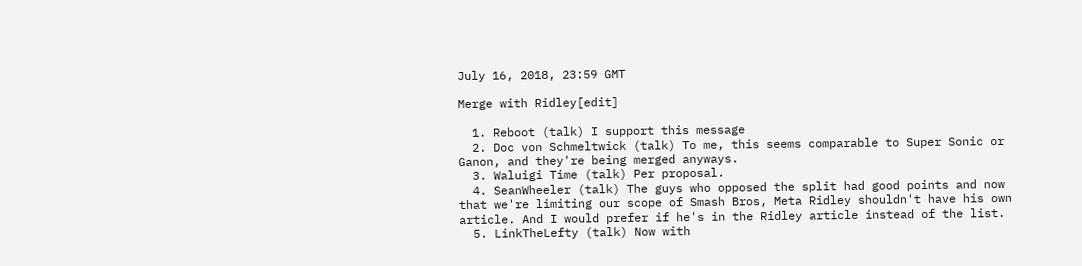July 16, 2018, 23:59 GMT

Merge with Ridley[edit]

  1. Reboot (talk) I support this message
  2. Doc von Schmeltwick (talk) To me, this seems comparable to Super Sonic or Ganon, and they're being merged anyways.
  3. Waluigi Time (talk) Per proposal.
  4. SeanWheeler (talk) The guys who opposed the split had good points and now that we're limiting our scope of Smash Bros, Meta Ridley shouldn't have his own article. And I would prefer if he's in the Ridley article instead of the list.
  5. LinkTheLefty (talk) Now with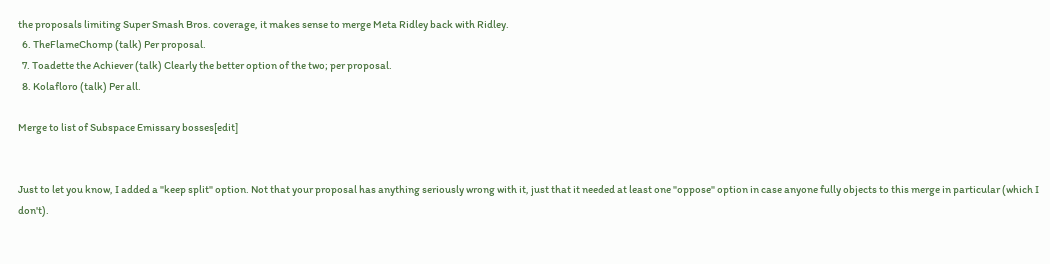the proposals limiting Super Smash Bros. coverage, it makes sense to merge Meta Ridley back with Ridley.
  6. TheFlameChomp (talk) Per proposal.
  7. Toadette the Achiever (talk) Clearly the better option of the two; per proposal.
  8. Kolafloro (talk) Per all.

Merge to list of Subspace Emissary bosses[edit]


Just to let you know, I added a "keep split" option. Not that your proposal has anything seriously wrong with it, just that it needed at least one "oppose" option in case anyone fully objects to this merge in particular (which I don't).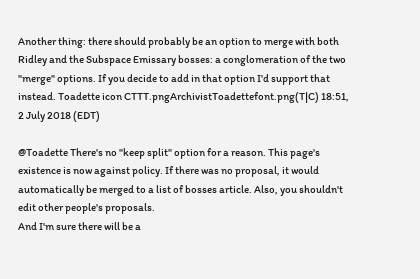Another thing: there should probably be an option to merge with both Ridley and the Subspace Emissary bosses: a conglomeration of the two "merge" options. If you decide to add in that option I'd support that instead. Toadette icon CTTT.pngArchivistToadettefont.png(T|C) 18:51, 2 July 2018 (EDT)

@Toadette There's no "keep split" option for a reason. This page's existence is now against policy. If there was no proposal, it would automatically be merged to a list of bosses article. Also, you shouldn't edit other people's proposals.
And I'm sure there will be a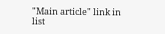"Main article" link in list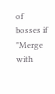of bosses if "Merge with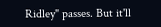Ridley" passes. But it'll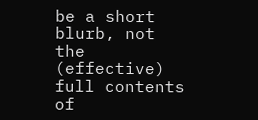be a short blurb, not the (effective) full contents of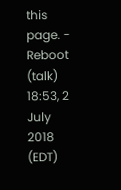this page. - Reboot (talk) 18:53, 2 July 2018 (EDT)